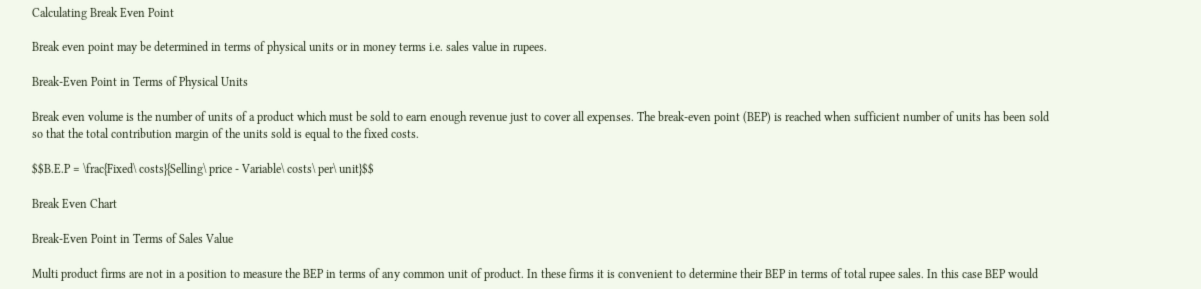Calculating Break Even Point

Break even point may be determined in terms of physical units or in money terms i.e. sales value in rupees.

Break-Even Point in Terms of Physical Units

Break even volume is the number of units of a product which must be sold to earn enough revenue just to cover all expenses. The break-even point (BEP) is reached when sufficient number of units has been sold so that the total contribution margin of the units sold is equal to the fixed costs.

$$B.E.P = \frac{Fixed\ costs}{Selling\ price - Variable\ costs\ per\ unit}$$

Break Even Chart

Break-Even Point in Terms of Sales Value

Multi product firms are not in a position to measure the BEP in terms of any common unit of product. In these firms it is convenient to determine their BEP in terms of total rupee sales. In this case BEP would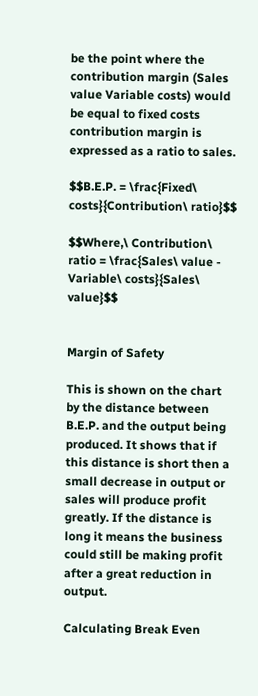be the point where the contribution margin (Sales value Variable costs) would be equal to fixed costs contribution margin is expressed as a ratio to sales.

$$B.E.P. = \frac{Fixed\ costs}{Contribution\ ratio}$$

$$Where,\ Contribution\ ratio = \frac{Sales\ value - Variable\ costs}{Sales\ value}$$


Margin of Safety

This is shown on the chart by the distance between B.E.P. and the output being produced. It shows that if this distance is short then a small decrease in output or sales will produce profit greatly. If the distance is long it means the business could still be making profit after a great reduction in output.

Calculating Break Even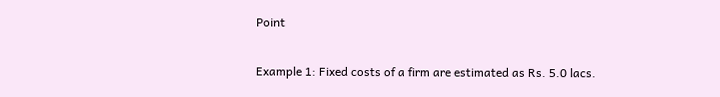Point

Example 1: Fixed costs of a firm are estimated as Rs. 5.0 lacs.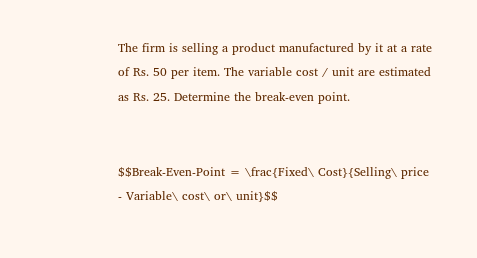The firm is selling a product manufactured by it at a rate of Rs. 50 per item. The variable cost / unit are estimated as Rs. 25. Determine the break-even point.


$$Break-Even-Point = \frac{Fixed\ Cost}{Selling\ price - Variable\ cost\ or\ unit}$$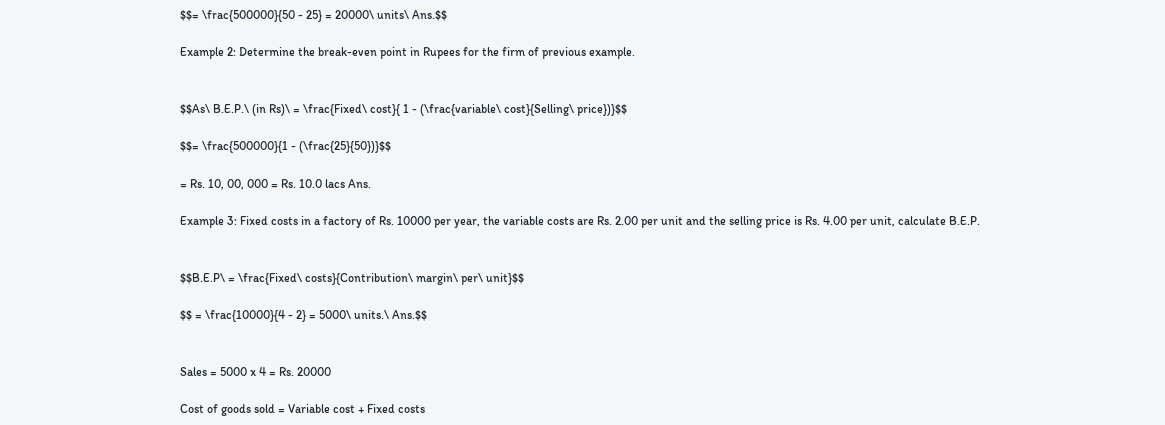$$= \frac{500000}{50 - 25} = 20000\ units\ Ans.$$

Example 2: Determine the break-even point in Rupees for the firm of previous example.


$$As\ B.E.P.\ (in Rs)\ = \frac{Fixed\ cost}{ 1 - (\frac{variable\ cost}{Selling\ price})}$$

$$= \frac{500000}{1 - (\frac{25}{50})}$$

= Rs. 10, 00, 000 = Rs. 10.0 lacs Ans.

Example 3: Fixed costs in a factory of Rs. 10000 per year, the variable costs are Rs. 2.00 per unit and the selling price is Rs. 4.00 per unit, calculate B.E.P.


$$B.E.P\ = \frac{Fixed\ costs}{Contribution\ margin\ per\ unit}$$

$$ = \frac{10000}{4 - 2} = 5000\ units.\ Ans.$$


Sales = 5000 x 4 = Rs. 20000

Cost of goods sold = Variable cost + Fixed costs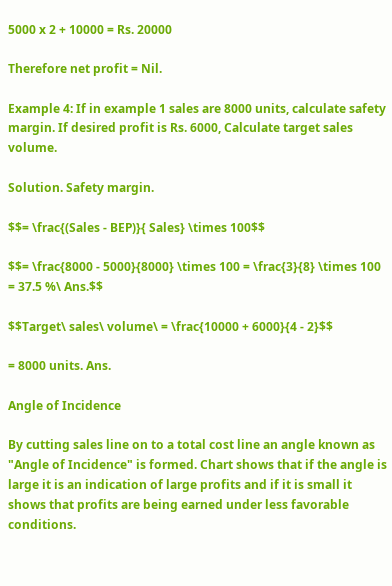5000 x 2 + 10000 = Rs. 20000

Therefore net profit = Nil.

Example 4: If in example 1 sales are 8000 units, calculate safety margin. If desired profit is Rs. 6000, Calculate target sales volume.

Solution. Safety margin.

$$= \frac{(Sales - BEP)}{ Sales} \times 100$$

$$= \frac{8000 - 5000}{8000} \times 100 = \frac{3}{8} \times 100 = 37.5 %\ Ans.$$

$$Target\ sales\ volume\ = \frac{10000 + 6000}{4 - 2}$$

= 8000 units. Ans.

Angle of Incidence

By cutting sales line on to a total cost line an angle known as "Angle of Incidence" is formed. Chart shows that if the angle is large it is an indication of large profits and if it is small it shows that profits are being earned under less favorable conditions.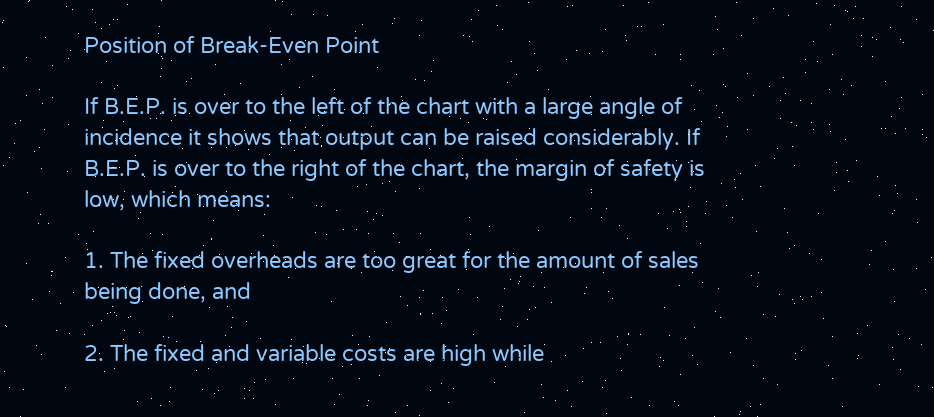Position of Break-Even Point

If B.E.P. is over to the left of the chart with a large angle of incidence it shows that output can be raised considerably. If B.E.P. is over to the right of the chart, the margin of safety is low, which means:

1. The fixed overheads are too great for the amount of sales being done, and

2. The fixed and variable costs are high while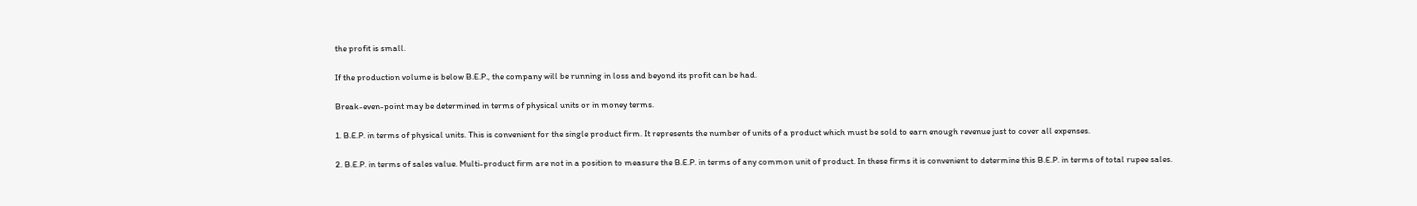the profit is small.

If the production volume is below B.E.P., the company will be running in loss and beyond its profit can be had.

Break-even-point may be determined in terms of physical units or in money terms.

1. B.E.P. in terms of physical units. This is convenient for the single product firm. It represents the number of units of a product which must be sold to earn enough revenue just to cover all expenses.

2. B.E.P. in terms of sales value. Multi-product firm are not in a position to measure the B.E.P. in terms of any common unit of product. In these firms it is convenient to determine this B.E.P. in terms of total rupee sales.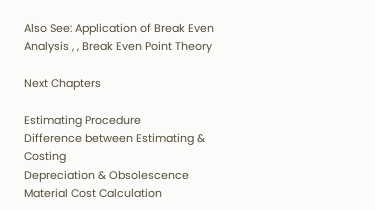Also See: Application of Break Even Analysis , , Break Even Point Theory

Next Chapters

Estimating Procedure
Difference between Estimating & Costing
Depreciation & Obsolescence
Material Cost Calculation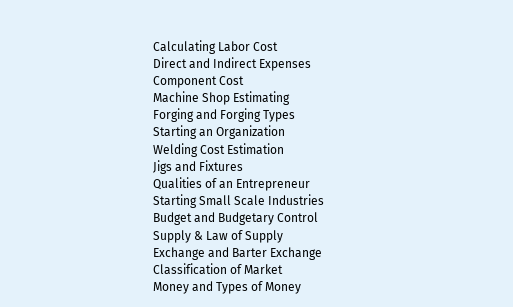Calculating Labor Cost
Direct and Indirect Expenses
Component Cost
Machine Shop Estimating
Forging and Forging Types
Starting an Organization
Welding Cost Estimation
Jigs and Fixtures
Qualities of an Entrepreneur
Starting Small Scale Industries
Budget and Budgetary Control
Supply & Law of Supply
Exchange and Barter Exchange
Classification of Market
Money and Types of Money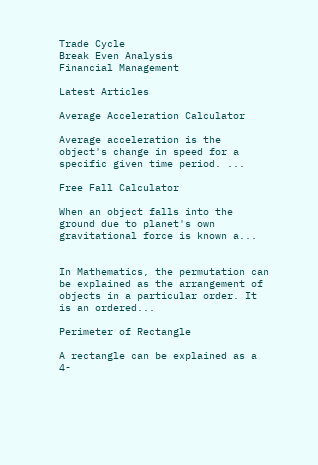Trade Cycle
Break Even Analysis
Financial Management

Latest Articles

Average Acceleration Calculator

Average acceleration is the object's change in speed for a specific given time period. ...

Free Fall Calculator

When an object falls into the ground due to planet's own gravitational force is known a...


In Mathematics, the permutation can be explained as the arrangement of objects in a particular order. It is an ordered...

Perimeter of Rectangle

A rectangle can be explained as a 4-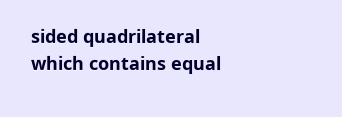sided quadrilateral which contains equal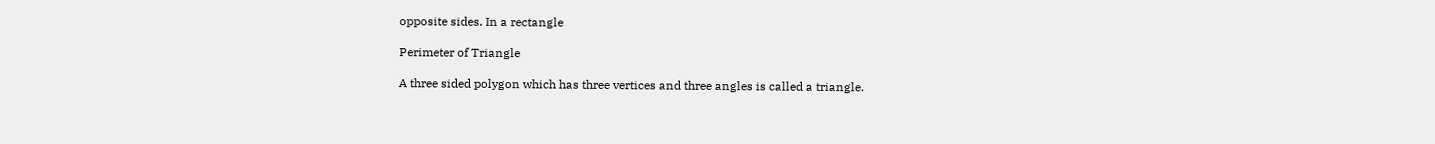opposite sides. In a rectangle

Perimeter of Triangle

A three sided polygon which has three vertices and three angles is called a triangle.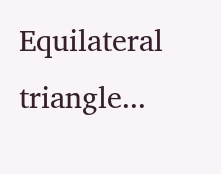Equilateral triangle...